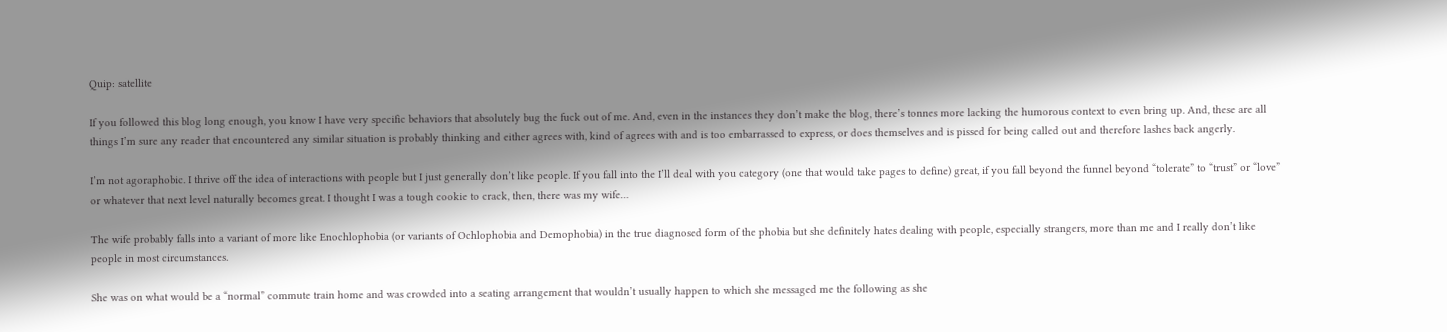Quip: satellite

If you followed this blog long enough, you know I have very specific behaviors that absolutely bug the fuck out of me. And, even in the instances they don’t make the blog, there’s tonnes more lacking the humorous context to even bring up. And, these are all things I’m sure any reader that encountered any similar situation is probably thinking and either agrees with, kind of agrees with and is too embarrassed to express, or does themselves and is pissed for being called out and therefore lashes back angerly.

I’m not agoraphobic. I thrive off the idea of interactions with people but I just generally don’t like people. If you fall into the I’ll deal with you category (one that would take pages to define) great, if you fall beyond the funnel beyond “tolerate” to “trust” or “love” or whatever that next level naturally becomes great. I thought I was a tough cookie to crack, then, there was my wife…

The wife probably falls into a variant of more like Enochlophobia (or variants of Ochlophobia and Demophobia) in the true diagnosed form of the phobia but she definitely hates dealing with people, especially strangers, more than me and I really don’t like people in most circumstances.

She was on what would be a “normal” commute train home and was crowded into a seating arrangement that wouldn’t usually happen to which she messaged me the following as she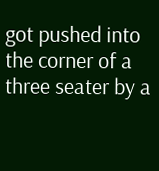got pushed into the corner of a three seater by a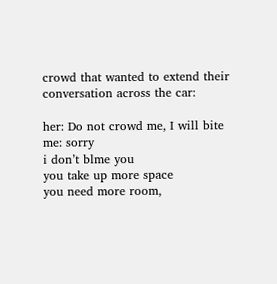crowd that wanted to extend their conversation across the car:

her: Do not crowd me, I will bite
me: sorry
i don’t blme you
you take up more space
you need more room,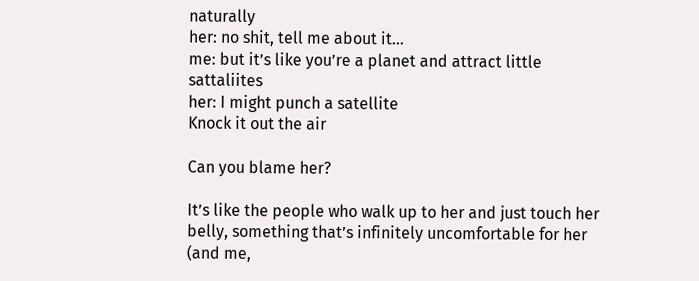naturally
her: no shit, tell me about it…
me: but it’s like you’re a planet and attract little sattaliites
her: I might punch a satellite
Knock it out the air

Can you blame her?

It’s like the people who walk up to her and just touch her belly, something that’s infinitely uncomfortable for her (and me,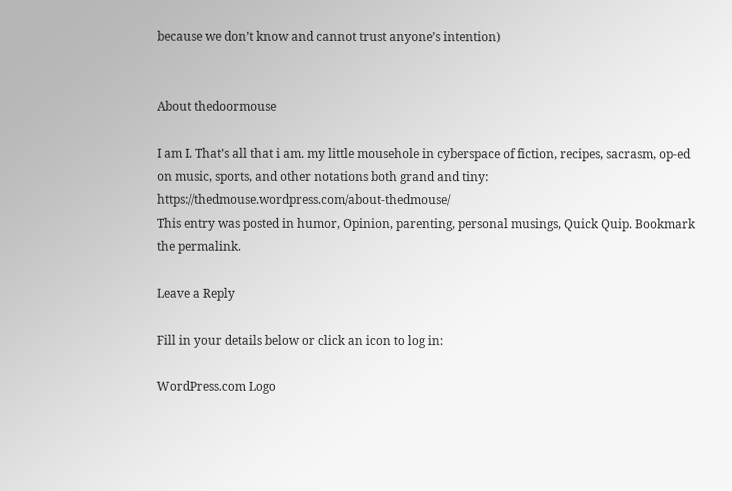because we don’t know and cannot trust anyone’s intention)


About thedoormouse

I am I. That’s all that i am. my little mousehole in cyberspace of fiction, recipes, sacrasm, op-ed on music, sports, and other notations both grand and tiny: https://thedmouse.wordpress.com/about-thedmouse/
This entry was posted in humor, Opinion, parenting, personal musings, Quick Quip. Bookmark the permalink.

Leave a Reply

Fill in your details below or click an icon to log in:

WordPress.com Logo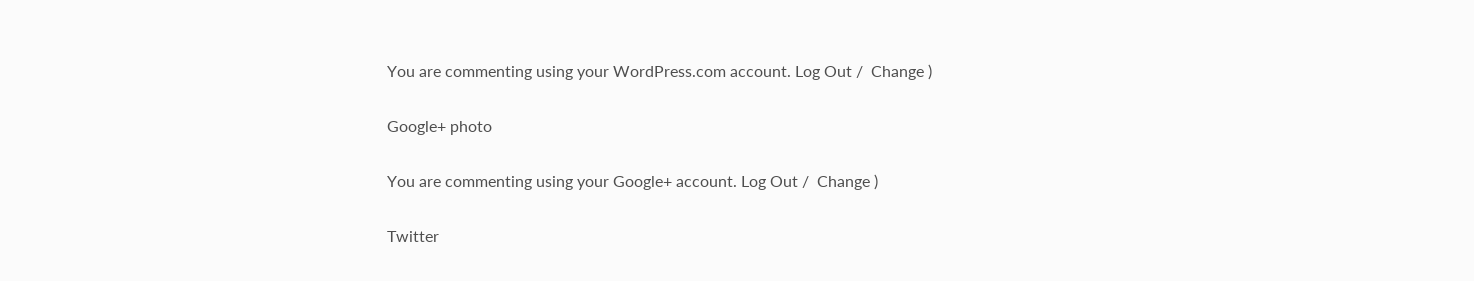You are commenting using your WordPress.com account. Log Out /  Change )

Google+ photo

You are commenting using your Google+ account. Log Out /  Change )

Twitter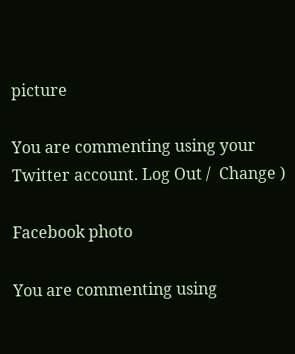picture

You are commenting using your Twitter account. Log Out /  Change )

Facebook photo

You are commenting using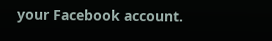your Facebook account.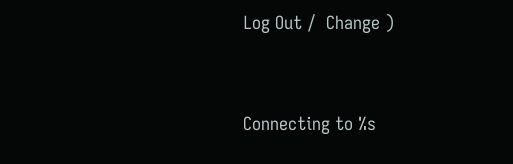Log Out /  Change )


Connecting to %s